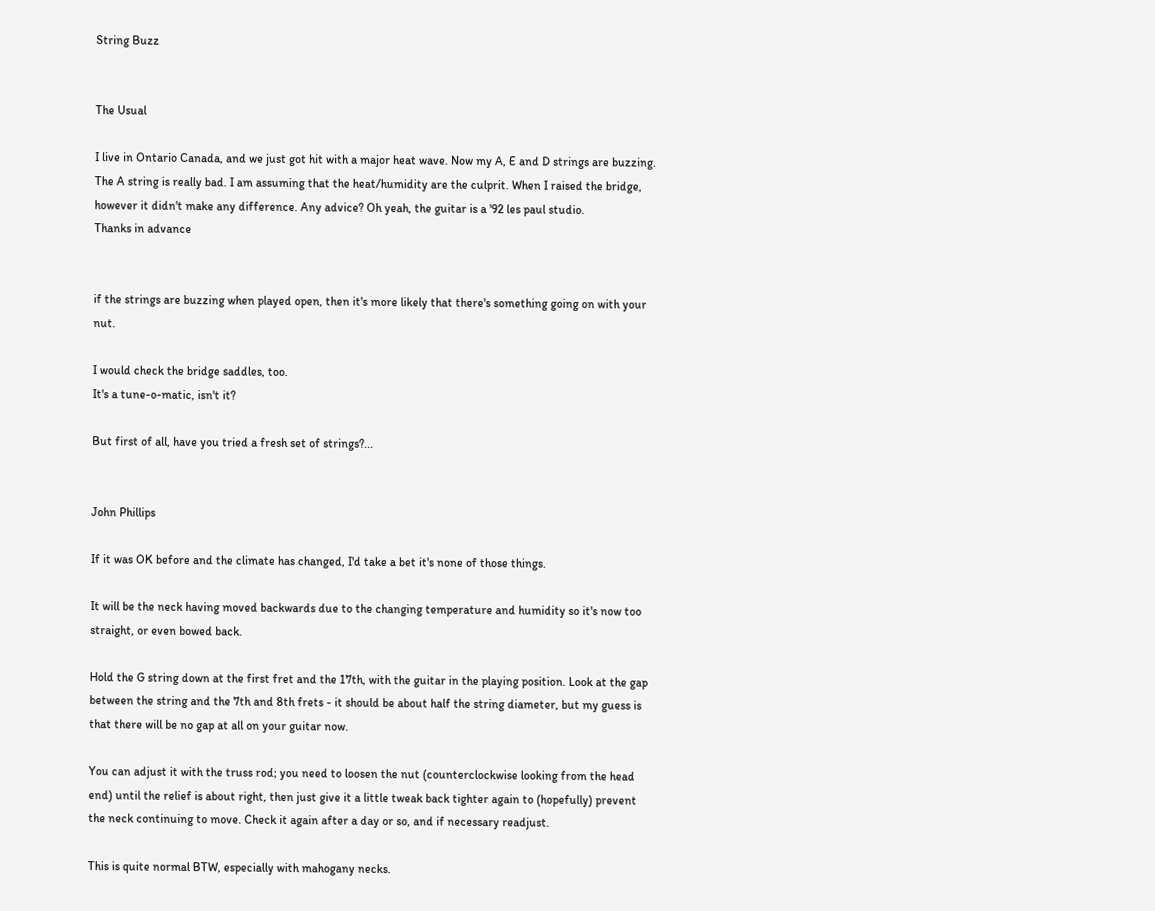String Buzz


The Usual

I live in Ontario Canada, and we just got hit with a major heat wave. Now my A, E and D strings are buzzing. The A string is really bad. I am assuming that the heat/humidity are the culprit. When I raised the bridge, however it didn't make any difference. Any advice? Oh yeah, the guitar is a '92 les paul studio.
Thanks in advance


if the strings are buzzing when played open, then it's more likely that there's something going on with your nut.

I would check the bridge saddles, too.
It's a tune-o-matic, isn't it?

But first of all, have you tried a fresh set of strings?...


John Phillips

If it was OK before and the climate has changed, I'd take a bet it's none of those things.

It will be the neck having moved backwards due to the changing temperature and humidity so it's now too straight, or even bowed back.

Hold the G string down at the first fret and the 17th, with the guitar in the playing position. Look at the gap between the string and the 7th and 8th frets - it should be about half the string diameter, but my guess is that there will be no gap at all on your guitar now.

You can adjust it with the truss rod; you need to loosen the nut (counterclockwise looking from the head end) until the relief is about right, then just give it a little tweak back tighter again to (hopefully) prevent the neck continuing to move. Check it again after a day or so, and if necessary readjust.

This is quite normal BTW, especially with mahogany necks.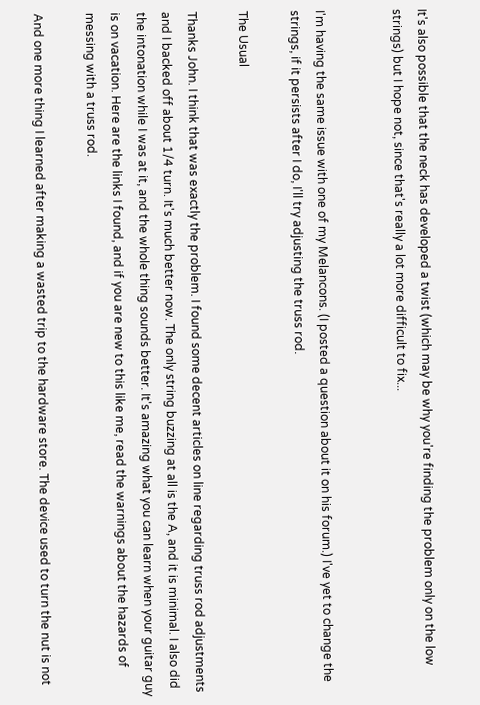It's also possible that the neck has developed a twist (which may be why you're finding the problem only on the low strings) but I hope not, since that's really a lot more difficult to fix...


I'm having the same issue with one of my Melancons. (I posted a question about it on his forum.) I've yet to change the strings, if it persists after I do, I'll try adjusting the truss rod.

The Usual

Thanks John. I think that was exactly the problem. I found some decent articles on line regarding truss rod adjustments and I backed off about 1/4 turn. It's much better now. The only string buzzing at all is the A, and it is minimal. I also did the intonation while I was at it, and the whole thing sounds better. It's amazing what you can learn when your guitar guy is on vacation. Here are the links I found, and if you are new to this like me, read the warnings about the hazards of messing with a truss rod.

And one more thing I learned after making a wasted trip to the hardware store. The device used to turn the nut is not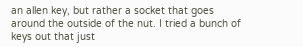an allen key, but rather a socket that goes around the outside of the nut. I tried a bunch of keys out that just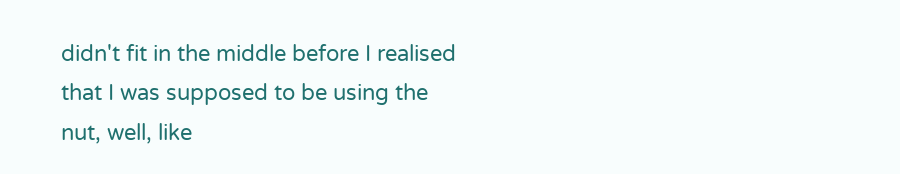didn't fit in the middle before I realised that I was supposed to be using the nut, well, like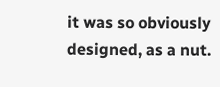it was so obviously designed, as a nut.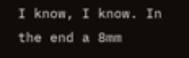I know, I know. In the end a 8mm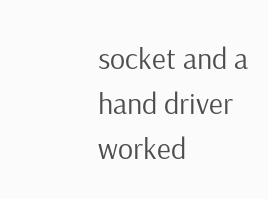socket and a hand driver worked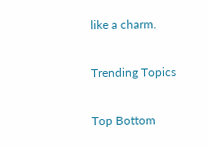like a charm.

Trending Topics

Top Bottom